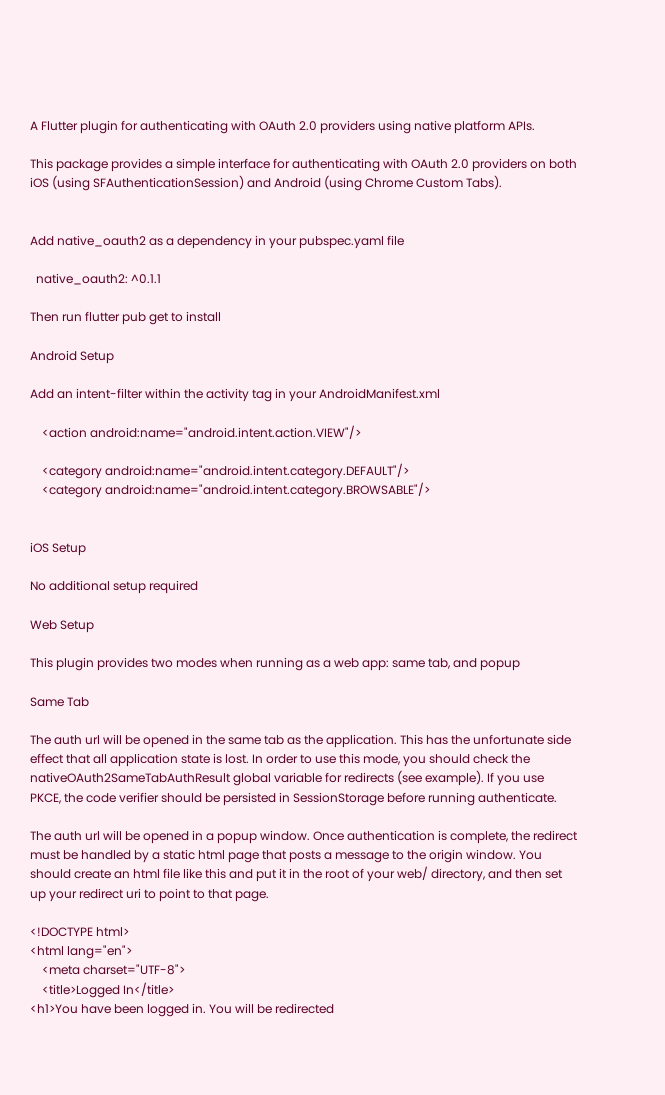A Flutter plugin for authenticating with OAuth 2.0 providers using native platform APIs.

This package provides a simple interface for authenticating with OAuth 2.0 providers on both iOS (using SFAuthenticationSession) and Android (using Chrome Custom Tabs).


Add native_oauth2 as a dependency in your pubspec.yaml file

  native_oauth2: ^0.1.1

Then run flutter pub get to install

Android Setup

Add an intent-filter within the activity tag in your AndroidManifest.xml

    <action android:name="android.intent.action.VIEW"/>

    <category android:name="android.intent.category.DEFAULT"/>
    <category android:name="android.intent.category.BROWSABLE"/>


iOS Setup

No additional setup required

Web Setup

This plugin provides two modes when running as a web app: same tab, and popup

Same Tab

The auth url will be opened in the same tab as the application. This has the unfortunate side effect that all application state is lost. In order to use this mode, you should check the nativeOAuth2SameTabAuthResult global variable for redirects (see example). If you use PKCE, the code verifier should be persisted in SessionStorage before running authenticate.

The auth url will be opened in a popup window. Once authentication is complete, the redirect must be handled by a static html page that posts a message to the origin window. You should create an html file like this and put it in the root of your web/ directory, and then set up your redirect uri to point to that page.

<!DOCTYPE html>
<html lang="en">
    <meta charset="UTF-8">
    <title>Logged In</title>
<h1>You have been logged in. You will be redirected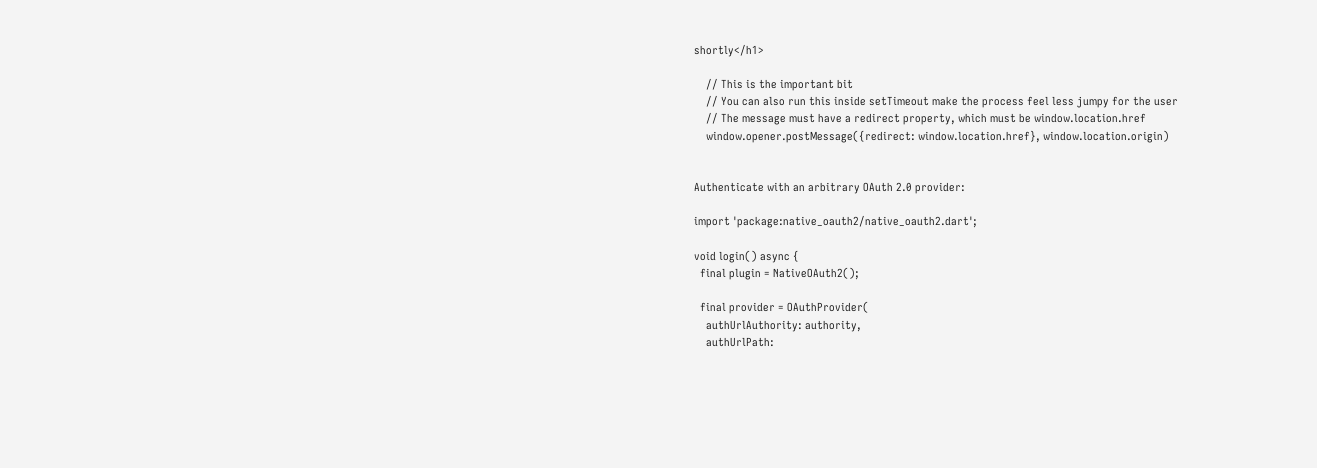shortly</h1>

    // This is the important bit
    // You can also run this inside setTimeout make the process feel less jumpy for the user
    // The message must have a redirect property, which must be window.location.href
    window.opener.postMessage({redirect: window.location.href}, window.location.origin)


Authenticate with an arbitrary OAuth 2.0 provider:

import 'package:native_oauth2/native_oauth2.dart';

void login() async {
  final plugin = NativeOAuth2();

  final provider = OAuthProvider(
    authUrlAuthority: authority,
    authUrlPath: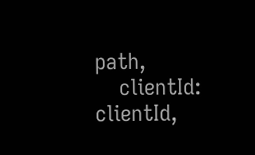path,
    clientId: clientId,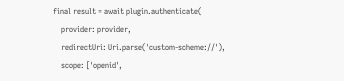final result = await plugin.authenticate(
    provider: provider,
    redirectUri: Uri.parse('custom-scheme://'),
    scope: ['openid',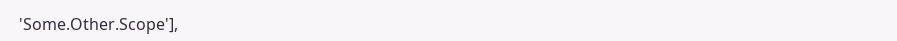'Some.Other.Scope'],